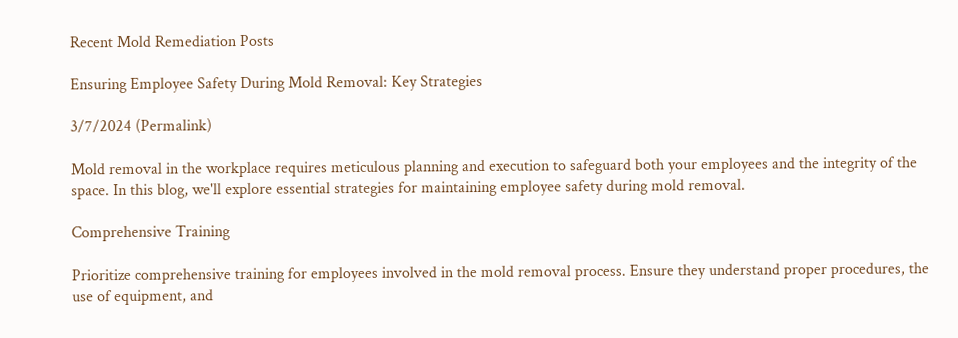Recent Mold Remediation Posts

Ensuring Employee Safety During Mold Removal: Key Strategies

3/7/2024 (Permalink)

Mold removal in the workplace requires meticulous planning and execution to safeguard both your employees and the integrity of the space. In this blog, we'll explore essential strategies for maintaining employee safety during mold removal.

Comprehensive Training

Prioritize comprehensive training for employees involved in the mold removal process. Ensure they understand proper procedures, the use of equipment, and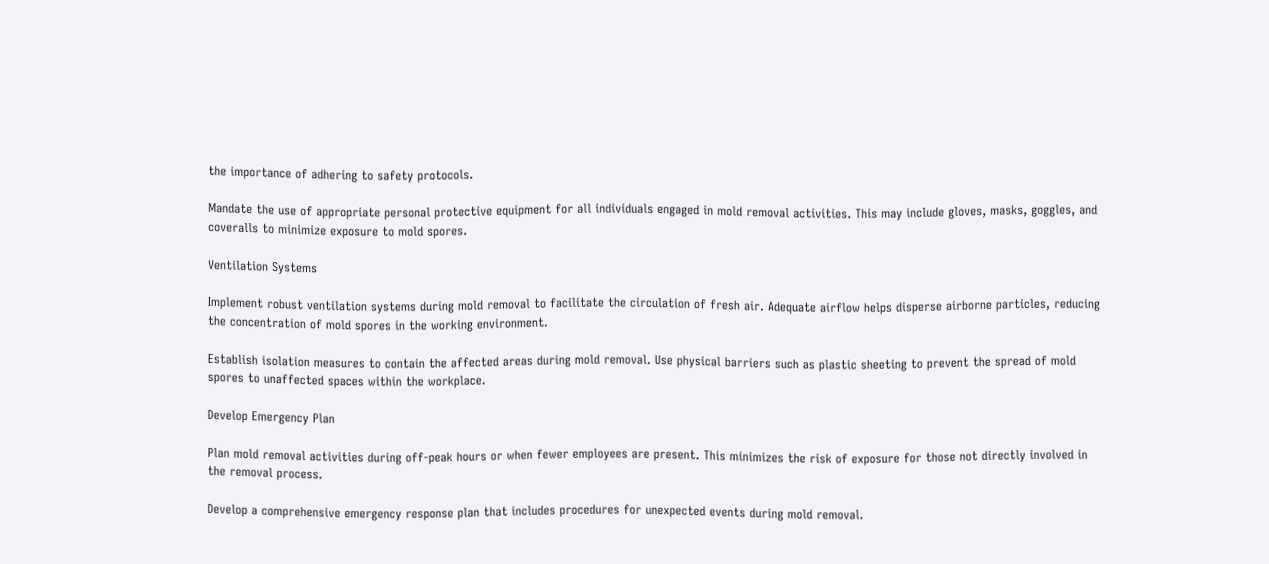the importance of adhering to safety protocols.

Mandate the use of appropriate personal protective equipment for all individuals engaged in mold removal activities. This may include gloves, masks, goggles, and coveralls to minimize exposure to mold spores.

Ventilation Systems

Implement robust ventilation systems during mold removal to facilitate the circulation of fresh air. Adequate airflow helps disperse airborne particles, reducing the concentration of mold spores in the working environment.

Establish isolation measures to contain the affected areas during mold removal. Use physical barriers such as plastic sheeting to prevent the spread of mold spores to unaffected spaces within the workplace.

Develop Emergency Plan

Plan mold removal activities during off-peak hours or when fewer employees are present. This minimizes the risk of exposure for those not directly involved in the removal process.

Develop a comprehensive emergency response plan that includes procedures for unexpected events during mold removal.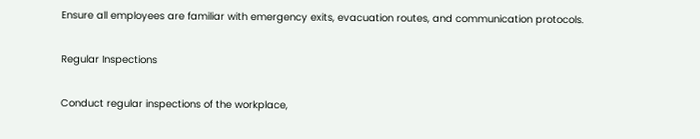Ensure all employees are familiar with emergency exits, evacuation routes, and communication protocols.

Regular Inspections

Conduct regular inspections of the workplace,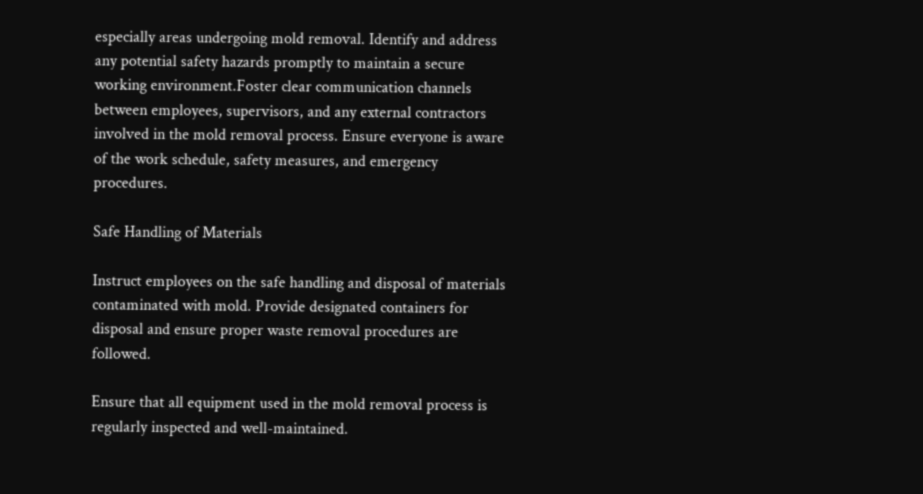especially areas undergoing mold removal. Identify and address any potential safety hazards promptly to maintain a secure working environment.Foster clear communication channels between employees, supervisors, and any external contractors involved in the mold removal process. Ensure everyone is aware of the work schedule, safety measures, and emergency procedures.

Safe Handling of Materials

Instruct employees on the safe handling and disposal of materials contaminated with mold. Provide designated containers for disposal and ensure proper waste removal procedures are followed.

Ensure that all equipment used in the mold removal process is regularly inspected and well-maintained.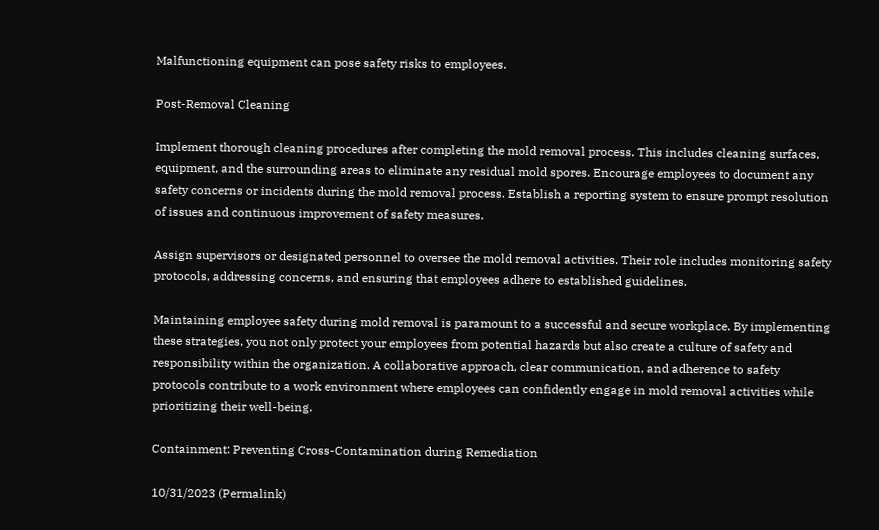Malfunctioning equipment can pose safety risks to employees.

Post-Removal Cleaning

Implement thorough cleaning procedures after completing the mold removal process. This includes cleaning surfaces, equipment, and the surrounding areas to eliminate any residual mold spores. Encourage employees to document any safety concerns or incidents during the mold removal process. Establish a reporting system to ensure prompt resolution of issues and continuous improvement of safety measures.

Assign supervisors or designated personnel to oversee the mold removal activities. Their role includes monitoring safety protocols, addressing concerns, and ensuring that employees adhere to established guidelines.

Maintaining employee safety during mold removal is paramount to a successful and secure workplace. By implementing these strategies, you not only protect your employees from potential hazards but also create a culture of safety and responsibility within the organization. A collaborative approach, clear communication, and adherence to safety protocols contribute to a work environment where employees can confidently engage in mold removal activities while prioritizing their well-being.

Containment: Preventing Cross-Contamination during Remediation

10/31/2023 (Permalink)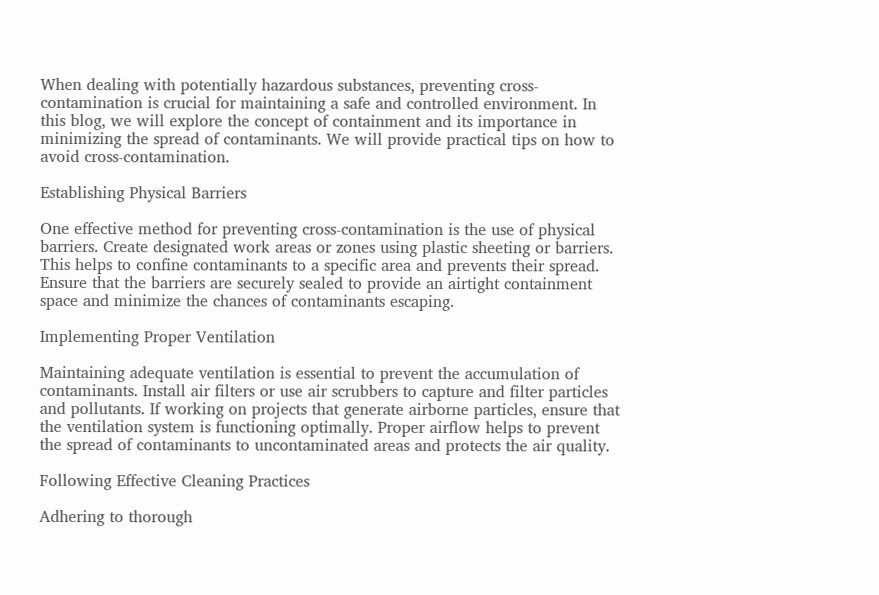When dealing with potentially hazardous substances, preventing cross-contamination is crucial for maintaining a safe and controlled environment. In this blog, we will explore the concept of containment and its importance in minimizing the spread of contaminants. We will provide practical tips on how to avoid cross-contamination.

Establishing Physical Barriers

One effective method for preventing cross-contamination is the use of physical barriers. Create designated work areas or zones using plastic sheeting or barriers. This helps to confine contaminants to a specific area and prevents their spread. Ensure that the barriers are securely sealed to provide an airtight containment space and minimize the chances of contaminants escaping.

Implementing Proper Ventilation

Maintaining adequate ventilation is essential to prevent the accumulation of contaminants. Install air filters or use air scrubbers to capture and filter particles and pollutants. If working on projects that generate airborne particles, ensure that the ventilation system is functioning optimally. Proper airflow helps to prevent the spread of contaminants to uncontaminated areas and protects the air quality.

Following Effective Cleaning Practices

Adhering to thorough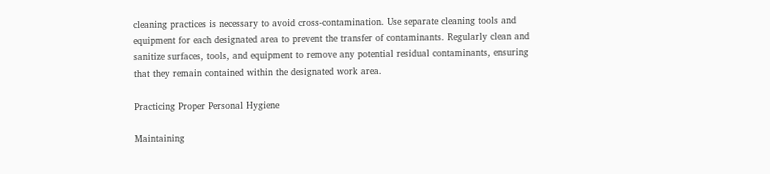cleaning practices is necessary to avoid cross-contamination. Use separate cleaning tools and equipment for each designated area to prevent the transfer of contaminants. Regularly clean and sanitize surfaces, tools, and equipment to remove any potential residual contaminants, ensuring that they remain contained within the designated work area.

Practicing Proper Personal Hygiene

Maintaining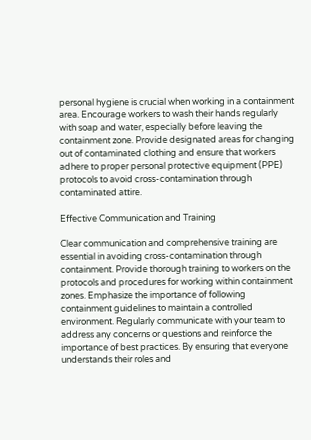personal hygiene is crucial when working in a containment area. Encourage workers to wash their hands regularly with soap and water, especially before leaving the containment zone. Provide designated areas for changing out of contaminated clothing and ensure that workers adhere to proper personal protective equipment (PPE) protocols to avoid cross-contamination through contaminated attire.

Effective Communication and Training

Clear communication and comprehensive training are essential in avoiding cross-contamination through containment. Provide thorough training to workers on the protocols and procedures for working within containment zones. Emphasize the importance of following containment guidelines to maintain a controlled environment. Regularly communicate with your team to address any concerns or questions and reinforce the importance of best practices. By ensuring that everyone understands their roles and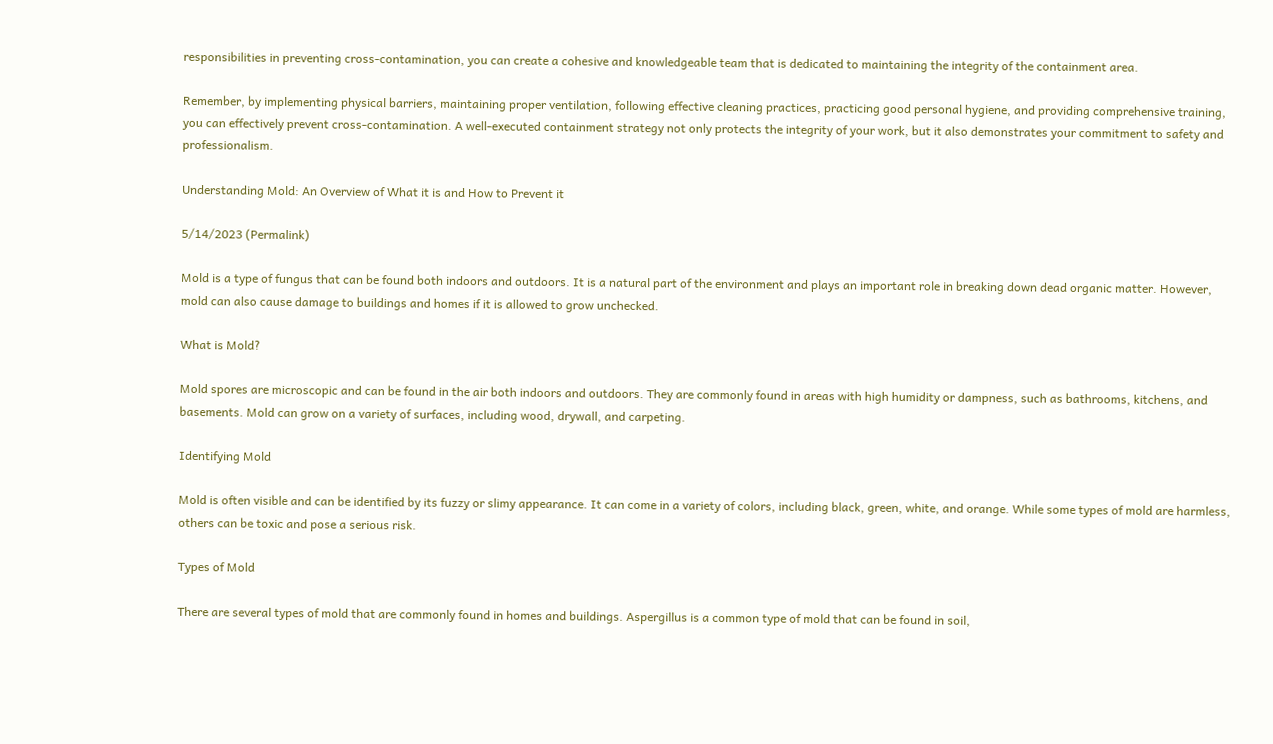responsibilities in preventing cross-contamination, you can create a cohesive and knowledgeable team that is dedicated to maintaining the integrity of the containment area.

Remember, by implementing physical barriers, maintaining proper ventilation, following effective cleaning practices, practicing good personal hygiene, and providing comprehensive training, you can effectively prevent cross-contamination. A well-executed containment strategy not only protects the integrity of your work, but it also demonstrates your commitment to safety and professionalism.

Understanding Mold: An Overview of What it is and How to Prevent it

5/14/2023 (Permalink)

Mold is a type of fungus that can be found both indoors and outdoors. It is a natural part of the environment and plays an important role in breaking down dead organic matter. However, mold can also cause damage to buildings and homes if it is allowed to grow unchecked.

What is Mold?

Mold spores are microscopic and can be found in the air both indoors and outdoors. They are commonly found in areas with high humidity or dampness, such as bathrooms, kitchens, and basements. Mold can grow on a variety of surfaces, including wood, drywall, and carpeting.

Identifying Mold

Mold is often visible and can be identified by its fuzzy or slimy appearance. It can come in a variety of colors, including black, green, white, and orange. While some types of mold are harmless, others can be toxic and pose a serious risk.

Types of Mold

There are several types of mold that are commonly found in homes and buildings. Aspergillus is a common type of mold that can be found in soil,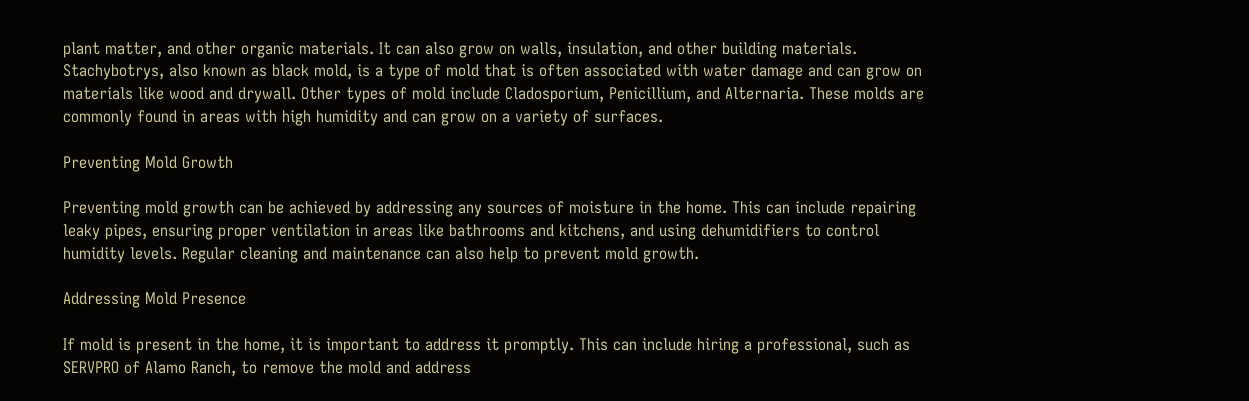plant matter, and other organic materials. It can also grow on walls, insulation, and other building materials. Stachybotrys, also known as black mold, is a type of mold that is often associated with water damage and can grow on materials like wood and drywall. Other types of mold include Cladosporium, Penicillium, and Alternaria. These molds are commonly found in areas with high humidity and can grow on a variety of surfaces.

Preventing Mold Growth

Preventing mold growth can be achieved by addressing any sources of moisture in the home. This can include repairing leaky pipes, ensuring proper ventilation in areas like bathrooms and kitchens, and using dehumidifiers to control humidity levels. Regular cleaning and maintenance can also help to prevent mold growth.

Addressing Mold Presence

If mold is present in the home, it is important to address it promptly. This can include hiring a professional, such as SERVPRO of Alamo Ranch, to remove the mold and address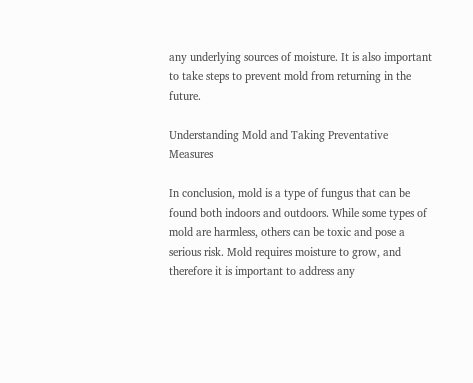any underlying sources of moisture. It is also important to take steps to prevent mold from returning in the future.

Understanding Mold and Taking Preventative Measures

In conclusion, mold is a type of fungus that can be found both indoors and outdoors. While some types of mold are harmless, others can be toxic and pose a serious risk. Mold requires moisture to grow, and therefore it is important to address any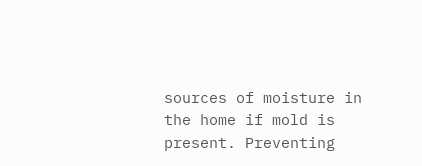sources of moisture in the home if mold is present. Preventing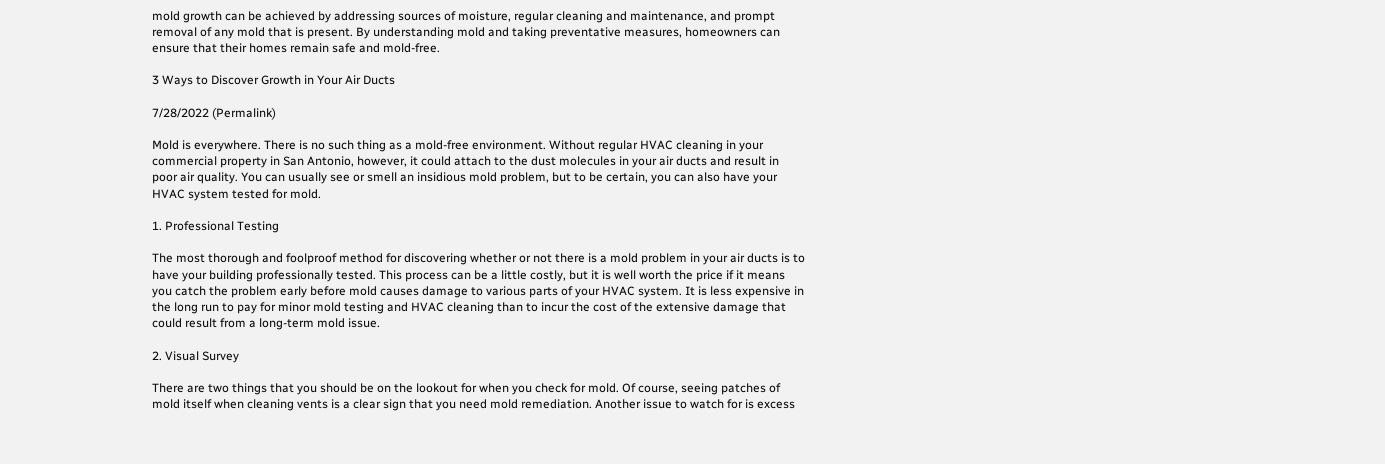mold growth can be achieved by addressing sources of moisture, regular cleaning and maintenance, and prompt removal of any mold that is present. By understanding mold and taking preventative measures, homeowners can ensure that their homes remain safe and mold-free.

3 Ways to Discover Growth in Your Air Ducts

7/28/2022 (Permalink)

Mold is everywhere. There is no such thing as a mold-free environment. Without regular HVAC cleaning in your commercial property in San Antonio, however, it could attach to the dust molecules in your air ducts and result in poor air quality. You can usually see or smell an insidious mold problem, but to be certain, you can also have your HVAC system tested for mold.

1. Professional Testing

The most thorough and foolproof method for discovering whether or not there is a mold problem in your air ducts is to have your building professionally tested. This process can be a little costly, but it is well worth the price if it means you catch the problem early before mold causes damage to various parts of your HVAC system. It is less expensive in the long run to pay for minor mold testing and HVAC cleaning than to incur the cost of the extensive damage that could result from a long-term mold issue.

2. Visual Survey

There are two things that you should be on the lookout for when you check for mold. Of course, seeing patches of mold itself when cleaning vents is a clear sign that you need mold remediation. Another issue to watch for is excess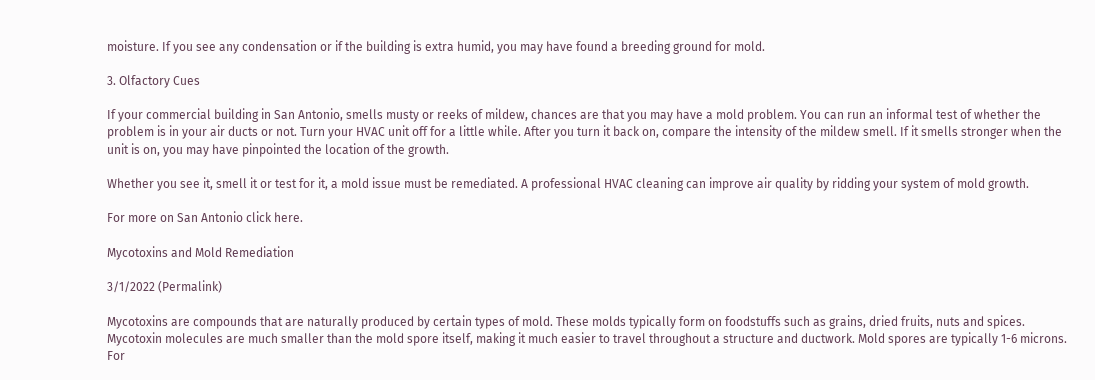moisture. If you see any condensation or if the building is extra humid, you may have found a breeding ground for mold.

3. Olfactory Cues

If your commercial building in San Antonio, smells musty or reeks of mildew, chances are that you may have a mold problem. You can run an informal test of whether the problem is in your air ducts or not. Turn your HVAC unit off for a little while. After you turn it back on, compare the intensity of the mildew smell. If it smells stronger when the unit is on, you may have pinpointed the location of the growth.

Whether you see it, smell it or test for it, a mold issue must be remediated. A professional HVAC cleaning can improve air quality by ridding your system of mold growth.

For more on San Antonio click here.

Mycotoxins and Mold Remediation

3/1/2022 (Permalink)

Mycotoxins are compounds that are naturally produced by certain types of mold. These molds typically form on foodstuffs such as grains, dried fruits, nuts and spices. Mycotoxin molecules are much smaller than the mold spore itself, making it much easier to travel throughout a structure and ductwork. Mold spores are typically 1-6 microns. For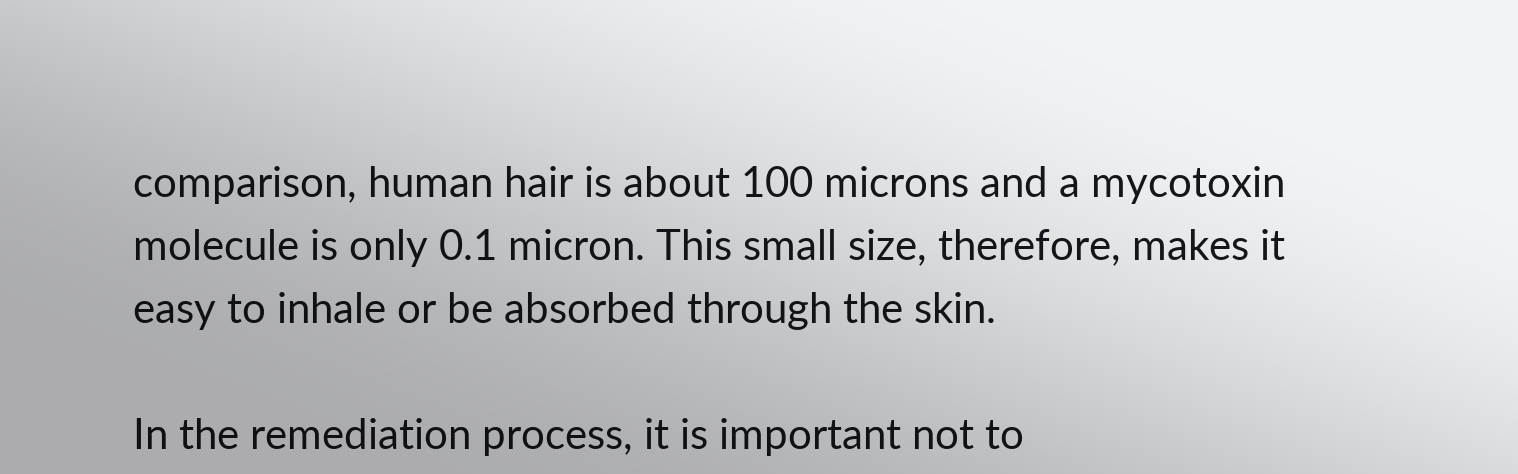comparison, human hair is about 100 microns and a mycotoxin molecule is only 0.1 micron. This small size, therefore, makes it easy to inhale or be absorbed through the skin.

In the remediation process, it is important not to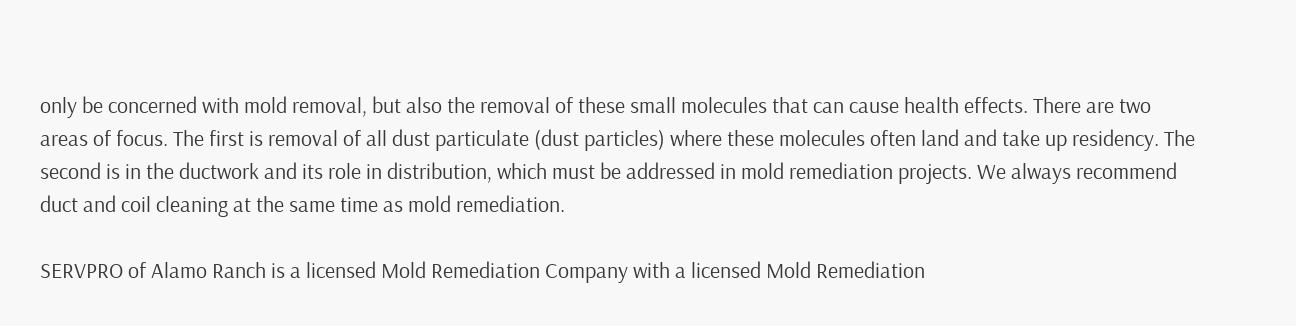only be concerned with mold removal, but also the removal of these small molecules that can cause health effects. There are two areas of focus. The first is removal of all dust particulate (dust particles) where these molecules often land and take up residency. The second is in the ductwork and its role in distribution, which must be addressed in mold remediation projects. We always recommend duct and coil cleaning at the same time as mold remediation.

SERVPRO of Alamo Ranch is a licensed Mold Remediation Company with a licensed Mold Remediation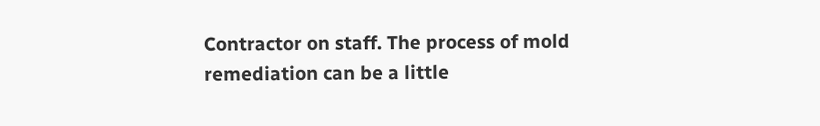Contractor on staff. The process of mold remediation can be a little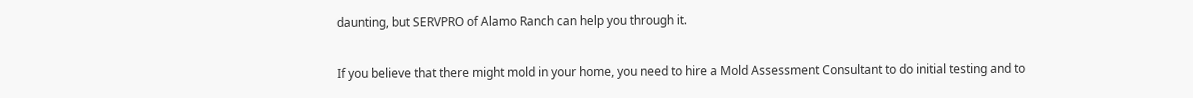daunting, but SERVPRO of Alamo Ranch can help you through it.

If you believe that there might mold in your home, you need to hire a Mold Assessment Consultant to do initial testing and to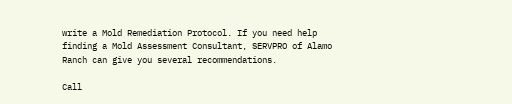write a Mold Remediation Protocol. If you need help finding a Mold Assessment Consultant, SERVPRO of Alamo Ranch can give you several recommendations.

Call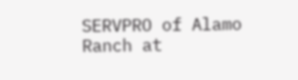SERVPRO of Alamo Ranch at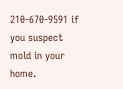210-670-9591 if you suspect mold in your home.